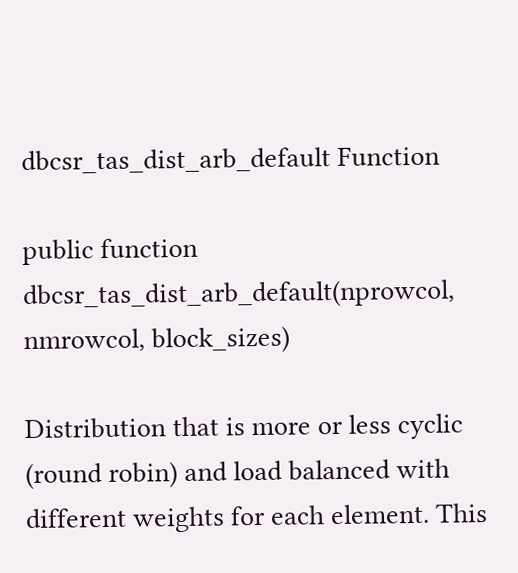dbcsr_tas_dist_arb_default Function

public function dbcsr_tas_dist_arb_default(nprowcol, nmrowcol, block_sizes)

Distribution that is more or less cyclic (round robin) and load balanced with different weights for each element. This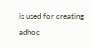is used for creating adhoc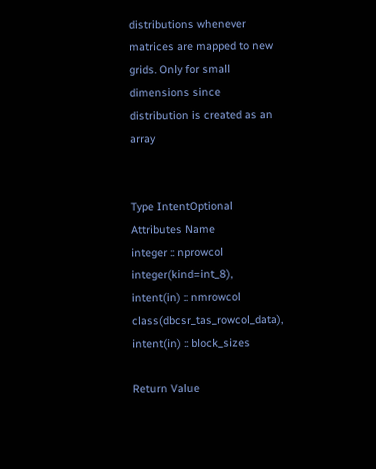distributions whenever matrices are mapped to new grids. Only for small dimensions since distribution is created as an array


Type IntentOptional Attributes Name
integer :: nprowcol
integer(kind=int_8), intent(in) :: nmrowcol
class(dbcsr_tas_rowcol_data), intent(in) :: block_sizes

Return Value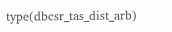type(dbcsr_tas_dist_arb)